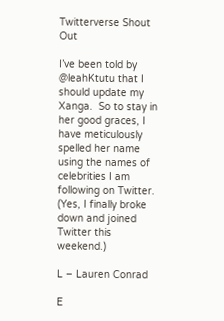Twitterverse Shout Out

I’ve been told by @leahKtutu that I should update my Xanga.  So to stay in her good graces, I have meticulously spelled her name using the names of celebrities I am following on Twitter.  (Yes, I finally broke down and joined Twitter this weekend.)

L – Lauren Conrad

E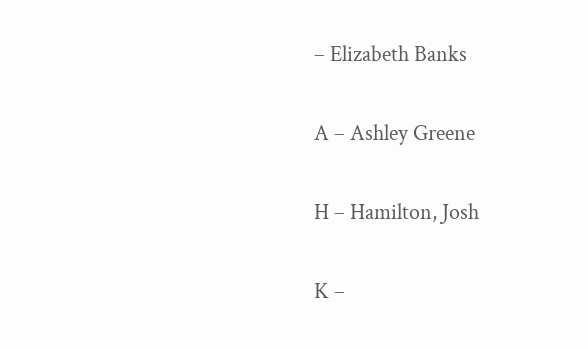– Elizabeth Banks

A – Ashley Greene

H – Hamilton, Josh

K –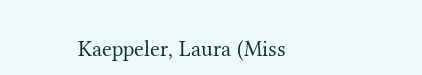Kaeppeler, Laura (Miss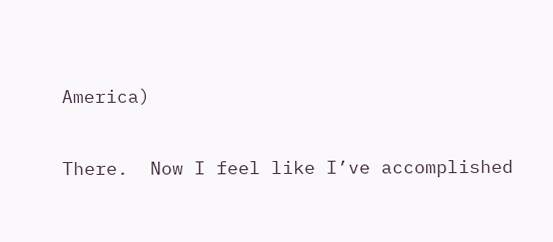America)

There.  Now I feel like I’ve accomplished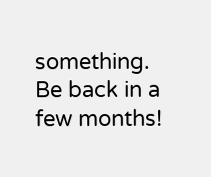something.  Be back in a few months!